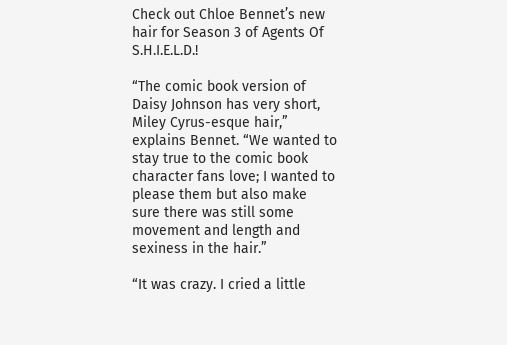Check out Chloe Bennet’s new hair for Season 3 of Agents Of S.H.I.E.L.D.!

“The comic book version of Daisy Johnson has very short, Miley Cyrus-esque hair,” explains Bennet. “We wanted to stay true to the comic book character fans love; I wanted to please them but also make sure there was still some movement and length and sexiness in the hair.”

“It was crazy. I cried a little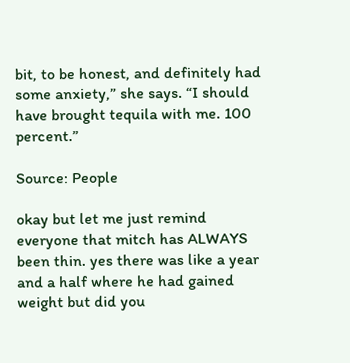bit, to be honest, and definitely had some anxiety,” she says. “I should have brought tequila with me. 100 percent.”

Source: People

okay but let me just remind everyone that mitch has ALWAYS been thin. yes there was like a year and a half where he had gained weight but did you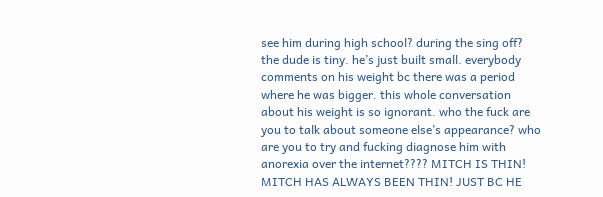see him during high school? during the sing off? the dude is tiny. he’s just built small. everybody comments on his weight bc there was a period where he was bigger. this whole conversation about his weight is so ignorant. who the fuck are you to talk about someone else’s appearance? who are you to try and fucking diagnose him with anorexia over the internet???? MITCH IS THIN! MITCH HAS ALWAYS BEEN THIN! JUST BC HE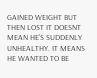GAINED WEIGHT BUT THEN LOST IT DOESNT MEAN HE’S SUDDENLY UNHEALTHY. IT MEANS HE WANTED TO BE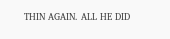THIN AGAIN. ALL HE DID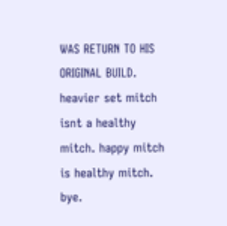WAS RETURN TO HIS ORIGINAL BUILD. heavier set mitch isnt a healthy mitch. happy mitch is healthy mitch. bye.